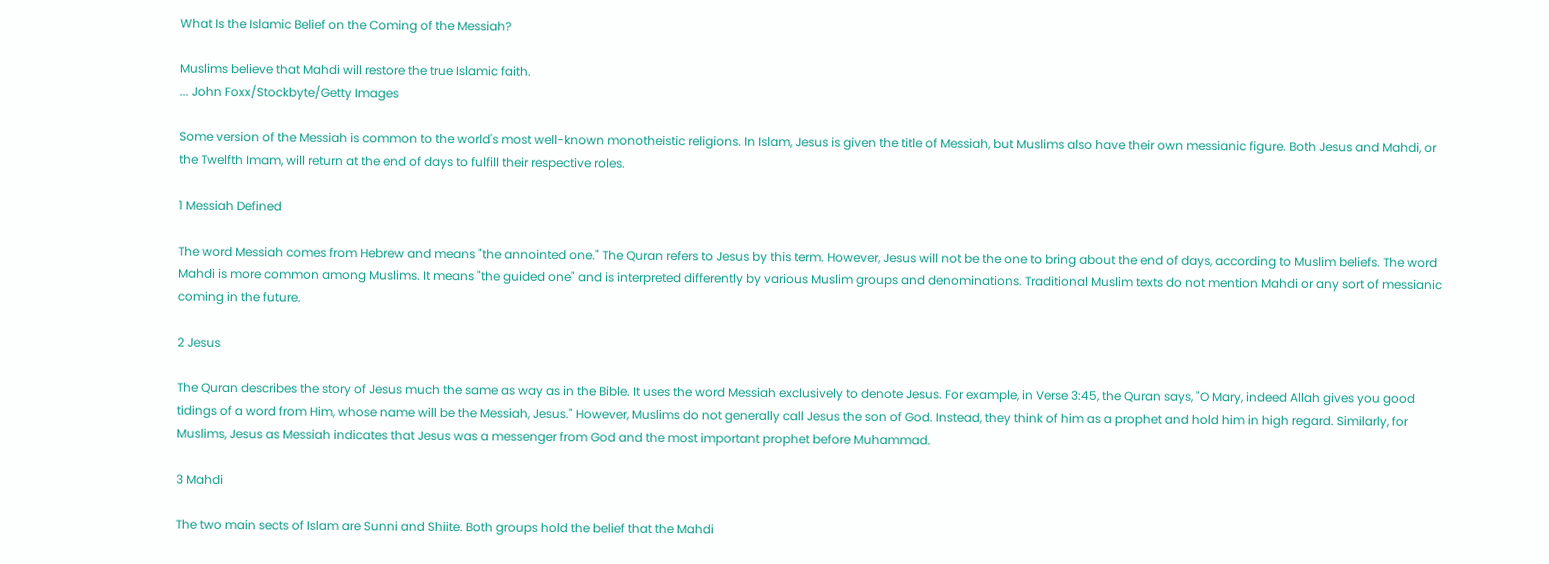What Is the Islamic Belief on the Coming of the Messiah?

Muslims believe that Mahdi will restore the true Islamic faith.
... John Foxx/Stockbyte/Getty Images

Some version of the Messiah is common to the world's most well-known monotheistic religions. In Islam, Jesus is given the title of Messiah, but Muslims also have their own messianic figure. Both Jesus and Mahdi, or the Twelfth Imam, will return at the end of days to fulfill their respective roles.

1 Messiah Defined

The word Messiah comes from Hebrew and means "the annointed one." The Quran refers to Jesus by this term. However, Jesus will not be the one to bring about the end of days, according to Muslim beliefs. The word Mahdi is more common among Muslims. It means "the guided one" and is interpreted differently by various Muslim groups and denominations. Traditional Muslim texts do not mention Mahdi or any sort of messianic coming in the future.

2 Jesus

The Quran describes the story of Jesus much the same as way as in the Bible. It uses the word Messiah exclusively to denote Jesus. For example, in Verse 3:45, the Quran says, "O Mary, indeed Allah gives you good tidings of a word from Him, whose name will be the Messiah, Jesus." However, Muslims do not generally call Jesus the son of God. Instead, they think of him as a prophet and hold him in high regard. Similarly, for Muslims, Jesus as Messiah indicates that Jesus was a messenger from God and the most important prophet before Muhammad.

3 Mahdi

The two main sects of Islam are Sunni and Shiite. Both groups hold the belief that the Mahdi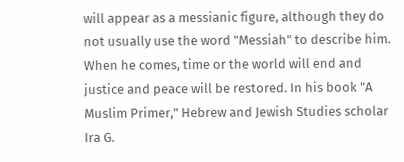will appear as a messianic figure, although they do not usually use the word "Messiah" to describe him. When he comes, time or the world will end and justice and peace will be restored. In his book "A Muslim Primer," Hebrew and Jewish Studies scholar Ira G.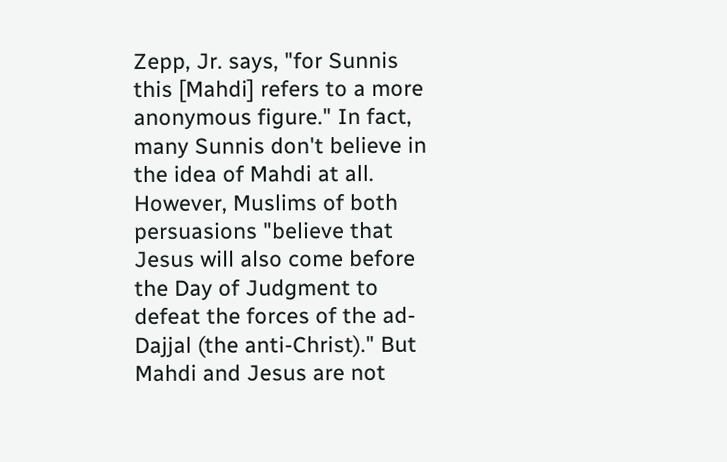Zepp, Jr. says, "for Sunnis this [Mahdi] refers to a more anonymous figure." In fact, many Sunnis don't believe in the idea of Mahdi at all. However, Muslims of both persuasions "believe that Jesus will also come before the Day of Judgment to defeat the forces of the ad-Dajjal (the anti-Christ)." But Mahdi and Jesus are not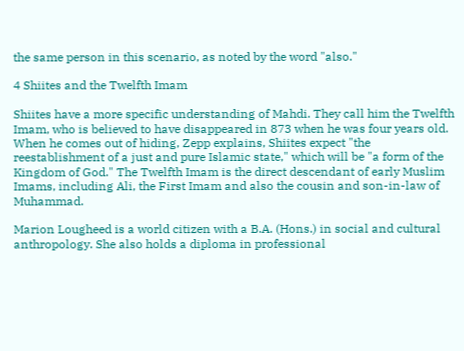the same person in this scenario, as noted by the word "also."

4 Shiites and the Twelfth Imam

Shiites have a more specific understanding of Mahdi. They call him the Twelfth Imam, who is believed to have disappeared in 873 when he was four years old. When he comes out of hiding, Zepp explains, Shiites expect "the reestablishment of a just and pure Islamic state," which will be "a form of the Kingdom of God." The Twelfth Imam is the direct descendant of early Muslim Imams, including Ali, the First Imam and also the cousin and son-in-law of Muhammad.

Marion Lougheed is a world citizen with a B.A. (Hons.) in social and cultural anthropology. She also holds a diploma in professional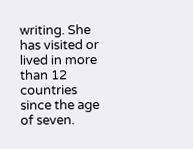writing. She has visited or lived in more than 12 countries since the age of seven.